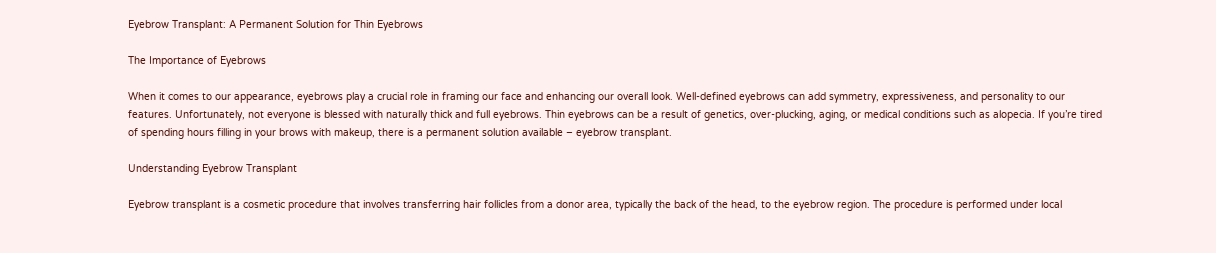Eyebrow Transplant: A Permanent Solution for Thin Eyebrows

The Importance of Eyebrows

When it comes to our appearance, eyebrows play a crucial role in framing our face and enhancing our overall look. Well-defined eyebrows can add symmetry, expressiveness, and personality to our features. Unfortunately, not everyone is blessed with naturally thick and full eyebrows. Thin eyebrows can be a result of genetics, over-plucking, aging, or medical conditions such as alopecia. If you’re tired of spending hours filling in your brows with makeup, there is a permanent solution available – eyebrow transplant.

Understanding Eyebrow Transplant

Eyebrow transplant is a cosmetic procedure that involves transferring hair follicles from a donor area, typically the back of the head, to the eyebrow region. The procedure is performed under local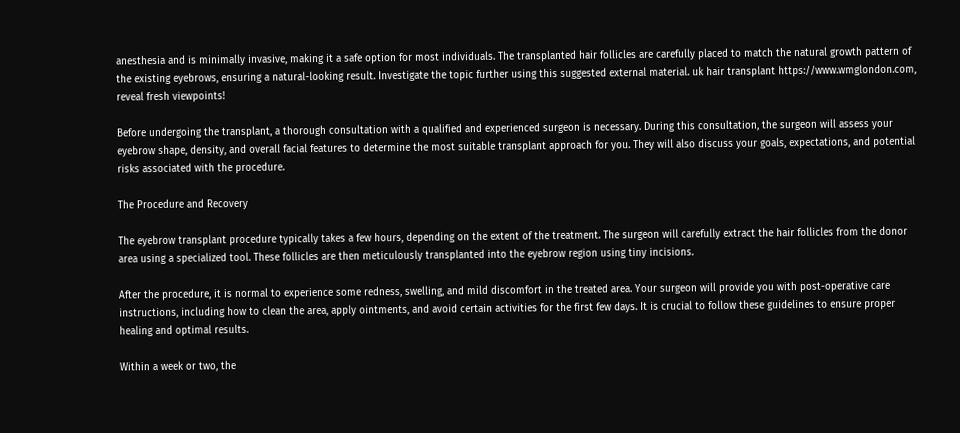anesthesia and is minimally invasive, making it a safe option for most individuals. The transplanted hair follicles are carefully placed to match the natural growth pattern of the existing eyebrows, ensuring a natural-looking result. Investigate the topic further using this suggested external material. uk hair transplant https://www.wmglondon.com, reveal fresh viewpoints!

Before undergoing the transplant, a thorough consultation with a qualified and experienced surgeon is necessary. During this consultation, the surgeon will assess your eyebrow shape, density, and overall facial features to determine the most suitable transplant approach for you. They will also discuss your goals, expectations, and potential risks associated with the procedure.

The Procedure and Recovery

The eyebrow transplant procedure typically takes a few hours, depending on the extent of the treatment. The surgeon will carefully extract the hair follicles from the donor area using a specialized tool. These follicles are then meticulously transplanted into the eyebrow region using tiny incisions.

After the procedure, it is normal to experience some redness, swelling, and mild discomfort in the treated area. Your surgeon will provide you with post-operative care instructions, including how to clean the area, apply ointments, and avoid certain activities for the first few days. It is crucial to follow these guidelines to ensure proper healing and optimal results.

Within a week or two, the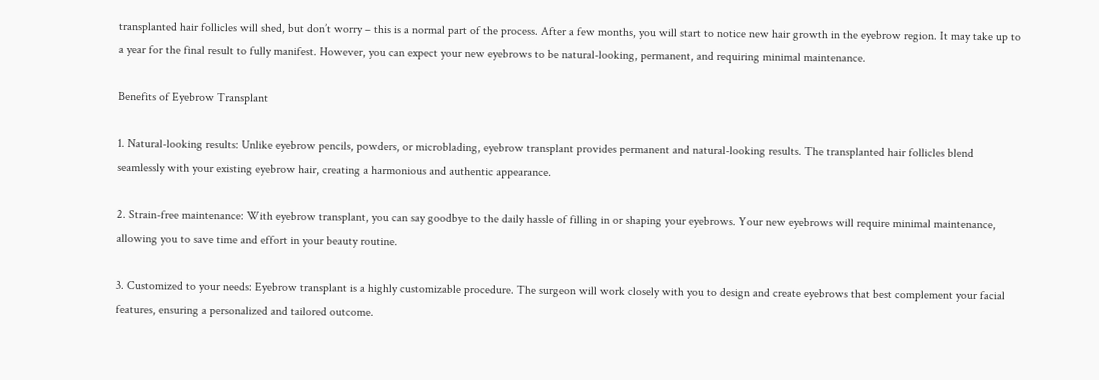transplanted hair follicles will shed, but don’t worry – this is a normal part of the process. After a few months, you will start to notice new hair growth in the eyebrow region. It may take up to a year for the final result to fully manifest. However, you can expect your new eyebrows to be natural-looking, permanent, and requiring minimal maintenance.

Benefits of Eyebrow Transplant

1. Natural-looking results: Unlike eyebrow pencils, powders, or microblading, eyebrow transplant provides permanent and natural-looking results. The transplanted hair follicles blend seamlessly with your existing eyebrow hair, creating a harmonious and authentic appearance.

2. Strain-free maintenance: With eyebrow transplant, you can say goodbye to the daily hassle of filling in or shaping your eyebrows. Your new eyebrows will require minimal maintenance, allowing you to save time and effort in your beauty routine.

3. Customized to your needs: Eyebrow transplant is a highly customizable procedure. The surgeon will work closely with you to design and create eyebrows that best complement your facial features, ensuring a personalized and tailored outcome.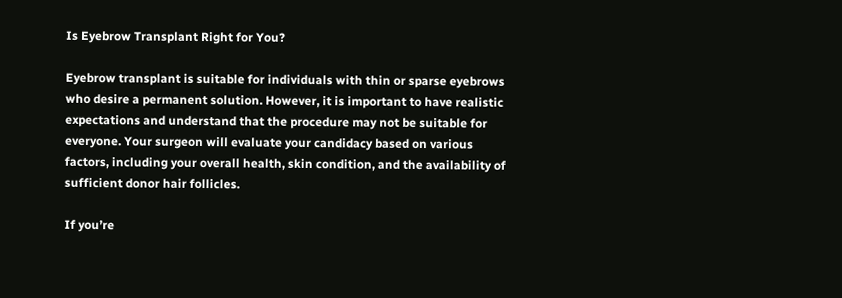Is Eyebrow Transplant Right for You?

Eyebrow transplant is suitable for individuals with thin or sparse eyebrows who desire a permanent solution. However, it is important to have realistic expectations and understand that the procedure may not be suitable for everyone. Your surgeon will evaluate your candidacy based on various factors, including your overall health, skin condition, and the availability of sufficient donor hair follicles.

If you’re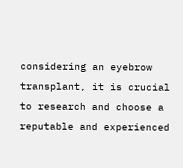considering an eyebrow transplant, it is crucial to research and choose a reputable and experienced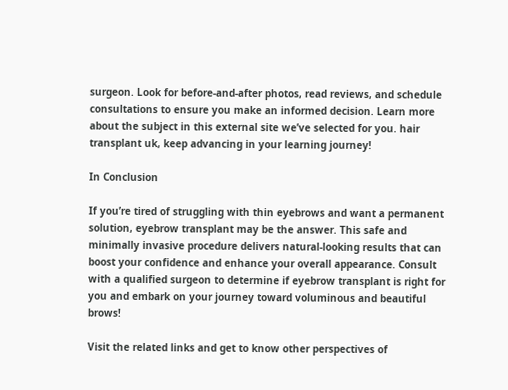surgeon. Look for before-and-after photos, read reviews, and schedule consultations to ensure you make an informed decision. Learn more about the subject in this external site we’ve selected for you. hair transplant uk, keep advancing in your learning journey!

In Conclusion

If you’re tired of struggling with thin eyebrows and want a permanent solution, eyebrow transplant may be the answer. This safe and minimally invasive procedure delivers natural-looking results that can boost your confidence and enhance your overall appearance. Consult with a qualified surgeon to determine if eyebrow transplant is right for you and embark on your journey toward voluminous and beautiful brows!

Visit the related links and get to know other perspectives of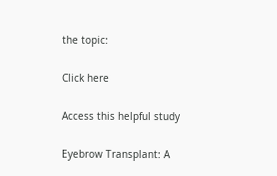the topic:

Click here

Access this helpful study

Eyebrow Transplant: A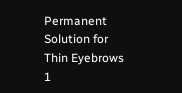Permanent Solution for Thin Eyebrows 1